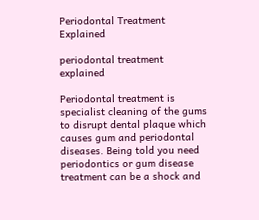Periodontal Treatment Explained

periodontal treatment explained

Periodontal treatment is specialist cleaning of the gums to disrupt dental plaque which causes gum and periodontal diseases. Being told you need periodontics or gum disease treatment can be a shock and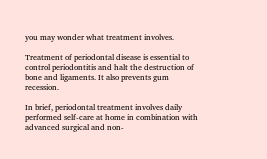you may wonder what treatment involves.

Treatment of periodontal disease is essential to control periodontitis and halt the destruction of bone and ligaments. It also prevents gum recession.

In brief, periodontal treatment involves daily performed self-care at home in combination with advanced surgical and non-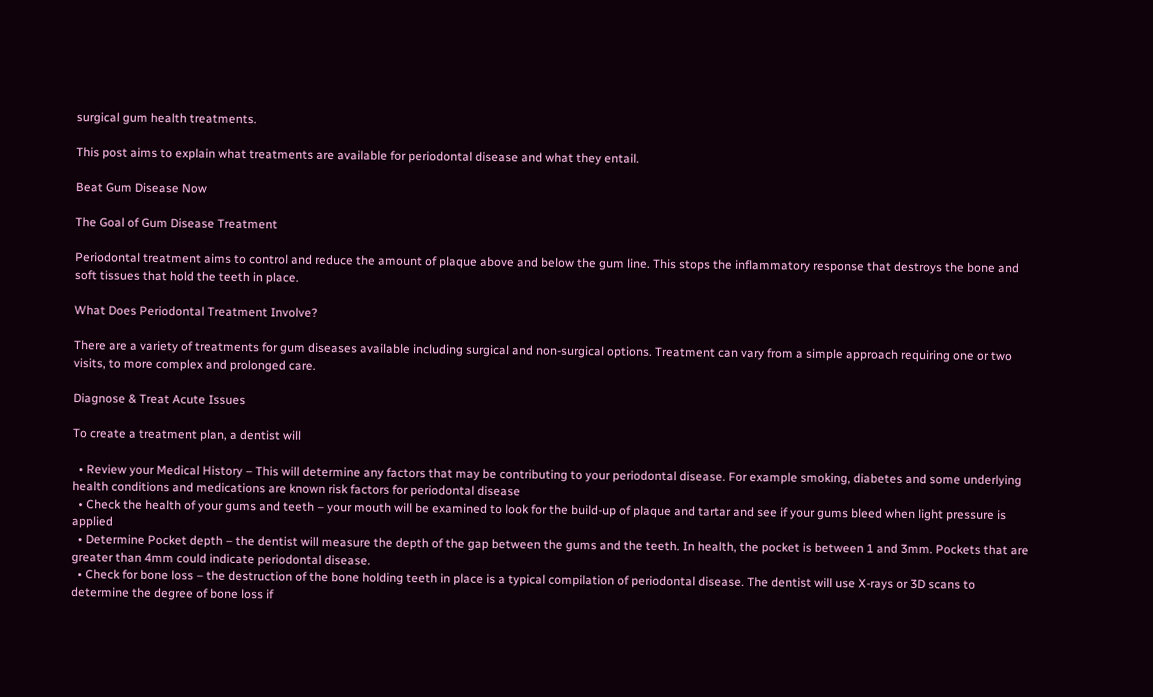surgical gum health treatments.

This post aims to explain what treatments are available for periodontal disease and what they entail.

Beat Gum Disease Now

The Goal of Gum Disease Treatment

Periodontal treatment aims to control and reduce the amount of plaque above and below the gum line. This stops the inflammatory response that destroys the bone and soft tissues that hold the teeth in place.

What Does Periodontal Treatment Involve?

There are a variety of treatments for gum diseases available including surgical and non-surgical options. Treatment can vary from a simple approach requiring one or two visits, to more complex and prolonged care.

Diagnose & Treat Acute Issues

To create a treatment plan, a dentist will

  • Review your Medical History – This will determine any factors that may be contributing to your periodontal disease. For example smoking, diabetes and some underlying health conditions and medications are known risk factors for periodontal disease
  • Check the health of your gums and teeth – your mouth will be examined to look for the build-up of plaque and tartar and see if your gums bleed when light pressure is applied
  • Determine Pocket depth – the dentist will measure the depth of the gap between the gums and the teeth. In health, the pocket is between 1 and 3mm. Pockets that are greater than 4mm could indicate periodontal disease.
  • Check for bone loss – the destruction of the bone holding teeth in place is a typical compilation of periodontal disease. The dentist will use X-rays or 3D scans to determine the degree of bone loss if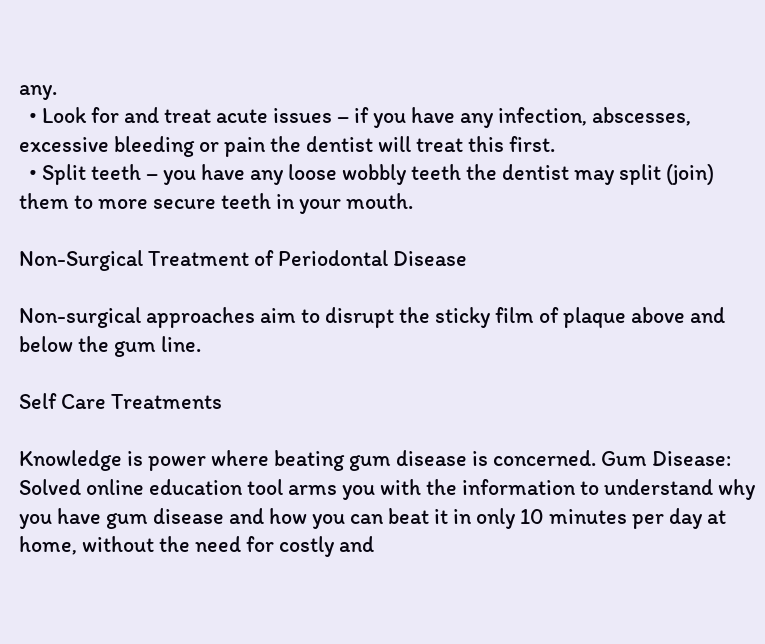any.
  • Look for and treat acute issues – if you have any infection, abscesses, excessive bleeding or pain the dentist will treat this first.
  • Split teeth – you have any loose wobbly teeth the dentist may split (join) them to more secure teeth in your mouth.

Non-Surgical Treatment of Periodontal Disease

Non-surgical approaches aim to disrupt the sticky film of plaque above and below the gum line.

Self Care Treatments

Knowledge is power where beating gum disease is concerned. Gum Disease: Solved online education tool arms you with the information to understand why you have gum disease and how you can beat it in only 10 minutes per day at home, without the need for costly and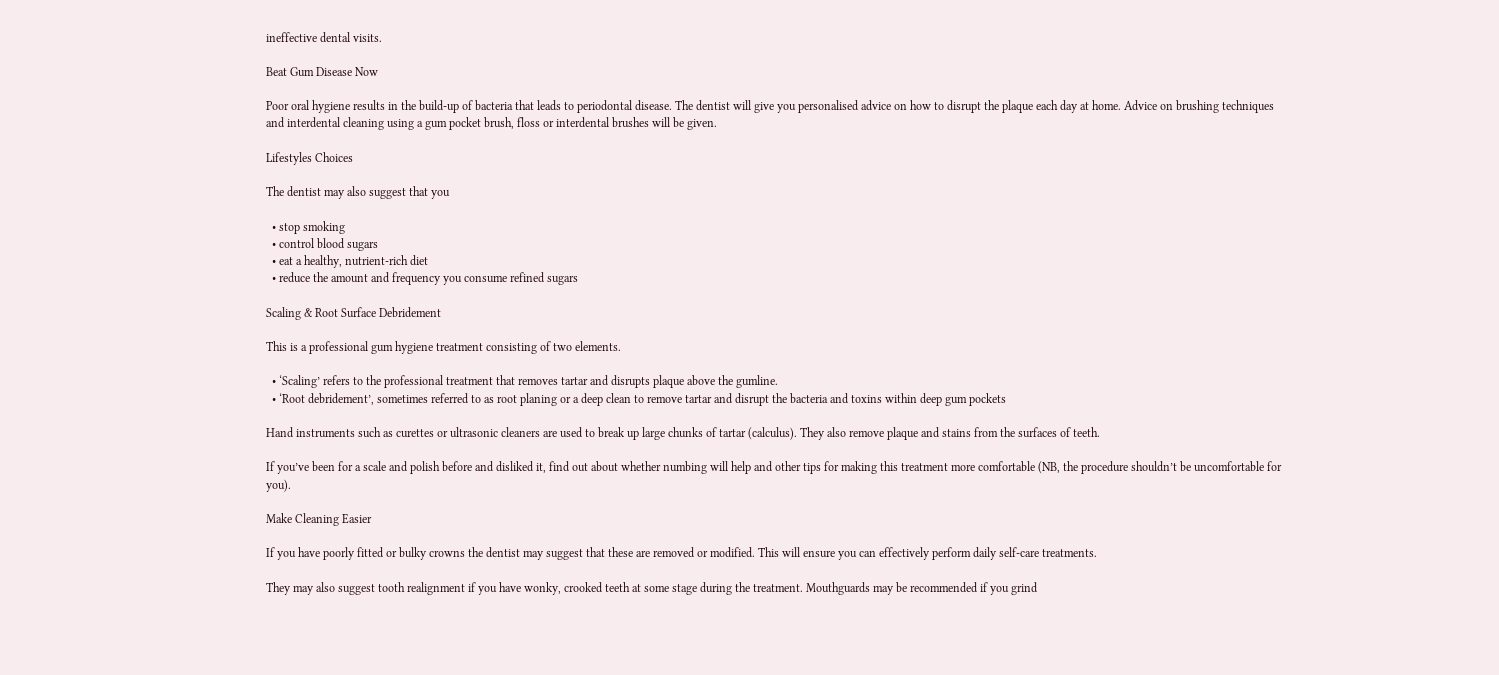ineffective dental visits.

Beat Gum Disease Now

Poor oral hygiene results in the build-up of bacteria that leads to periodontal disease. The dentist will give you personalised advice on how to disrupt the plaque each day at home. Advice on brushing techniques and interdental cleaning using a gum pocket brush, floss or interdental brushes will be given.

Lifestyles Choices

The dentist may also suggest that you

  • stop smoking
  • control blood sugars
  • eat a healthy, nutrient-rich diet
  • reduce the amount and frequency you consume refined sugars

Scaling & Root Surface Debridement

This is a professional gum hygiene treatment consisting of two elements.

  • ‘Scaling’ refers to the professional treatment that removes tartar and disrupts plaque above the gumline.
  • ‘Root debridement’, sometimes referred to as root planing or a deep clean to remove tartar and disrupt the bacteria and toxins within deep gum pockets

Hand instruments such as curettes or ultrasonic cleaners are used to break up large chunks of tartar (calculus). They also remove plaque and stains from the surfaces of teeth.

If you’ve been for a scale and polish before and disliked it, find out about whether numbing will help and other tips for making this treatment more comfortable (NB, the procedure shouldn’t be uncomfortable for you).

Make Cleaning Easier

If you have poorly fitted or bulky crowns the dentist may suggest that these are removed or modified. This will ensure you can effectively perform daily self-care treatments.

They may also suggest tooth realignment if you have wonky, crooked teeth at some stage during the treatment. Mouthguards may be recommended if you grind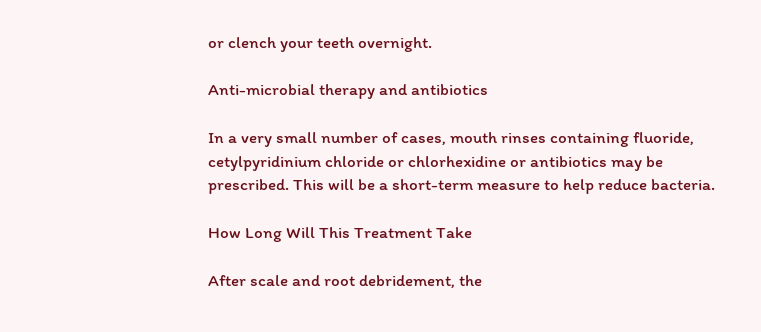or clench your teeth overnight.

Anti-microbial therapy and antibiotics

In a very small number of cases, mouth rinses containing fluoride, cetylpyridinium chloride or chlorhexidine or antibiotics may be prescribed. This will be a short-term measure to help reduce bacteria.

How Long Will This Treatment Take

After scale and root debridement, the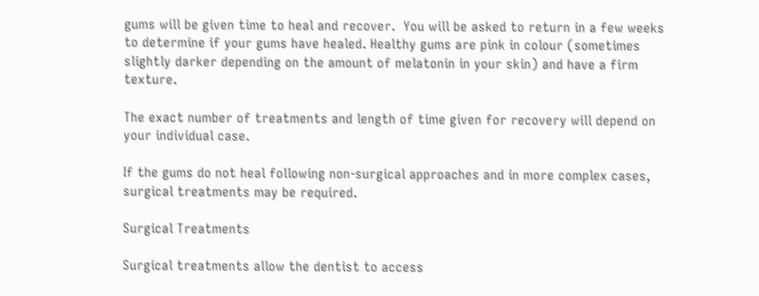gums will be given time to heal and recover.  You will be asked to return in a few weeks to determine if your gums have healed. Healthy gums are pink in colour (sometimes slightly darker depending on the amount of melatonin in your skin) and have a firm texture.

The exact number of treatments and length of time given for recovery will depend on your individual case.

If the gums do not heal following non-surgical approaches and in more complex cases, surgical treatments may be required.

Surgical Treatments

Surgical treatments allow the dentist to access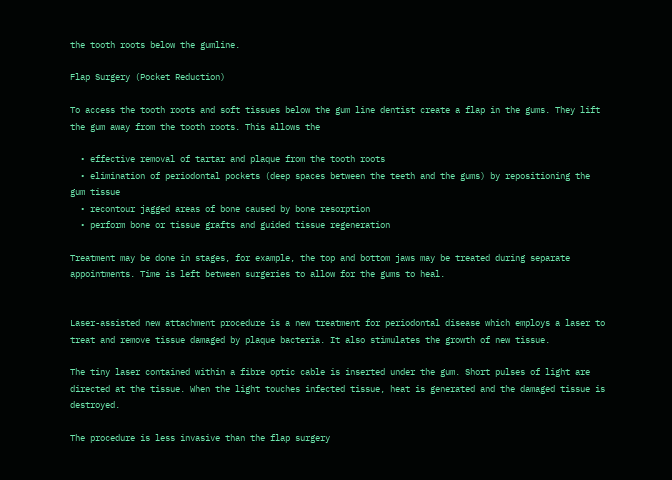the tooth roots below the gumline.

Flap Surgery (Pocket Reduction)

To access the tooth roots and soft tissues below the gum line dentist create a flap in the gums. They lift the gum away from the tooth roots. This allows the

  • effective removal of tartar and plaque from the tooth roots
  • elimination of periodontal pockets (deep spaces between the teeth and the gums) by repositioning the gum tissue
  • recontour jagged areas of bone caused by bone resorption
  • perform bone or tissue grafts and guided tissue regeneration

Treatment may be done in stages, for example, the top and bottom jaws may be treated during separate appointments. Time is left between surgeries to allow for the gums to heal.


Laser-assisted new attachment procedure is a new treatment for periodontal disease which employs a laser to treat and remove tissue damaged by plaque bacteria. It also stimulates the growth of new tissue.

The tiny laser contained within a fibre optic cable is inserted under the gum. Short pulses of light are directed at the tissue. When the light touches infected tissue, heat is generated and the damaged tissue is destroyed.

The procedure is less invasive than the flap surgery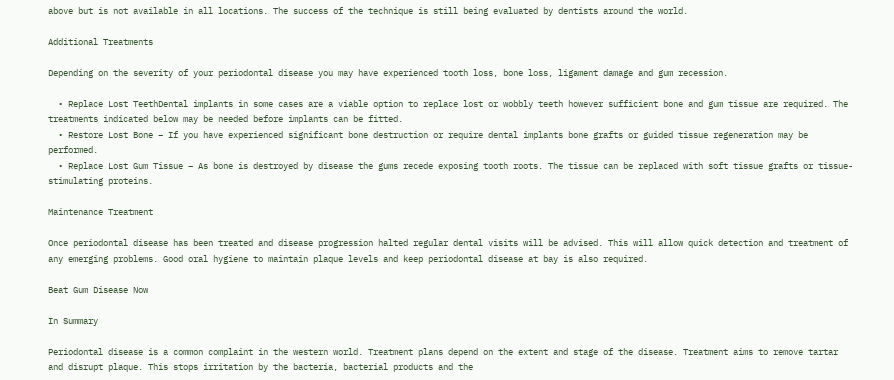above but is not available in all locations. The success of the technique is still being evaluated by dentists around the world.

Additional Treatments

Depending on the severity of your periodontal disease you may have experienced tooth loss, bone loss, ligament damage and gum recession.

  • Replace Lost TeethDental implants in some cases are a viable option to replace lost or wobbly teeth however sufficient bone and gum tissue are required. The treatments indicated below may be needed before implants can be fitted.
  • Restore Lost Bone – If you have experienced significant bone destruction or require dental implants bone grafts or guided tissue regeneration may be performed.
  • Replace Lost Gum Tissue – As bone is destroyed by disease the gums recede exposing tooth roots. The tissue can be replaced with soft tissue grafts or tissue-stimulating proteins.

Maintenance Treatment

Once periodontal disease has been treated and disease progression halted regular dental visits will be advised. This will allow quick detection and treatment of any emerging problems. Good oral hygiene to maintain plaque levels and keep periodontal disease at bay is also required.

Beat Gum Disease Now

In Summary

Periodontal disease is a common complaint in the western world. Treatment plans depend on the extent and stage of the disease. Treatment aims to remove tartar and disrupt plaque. This stops irritation by the bacteria, bacterial products and the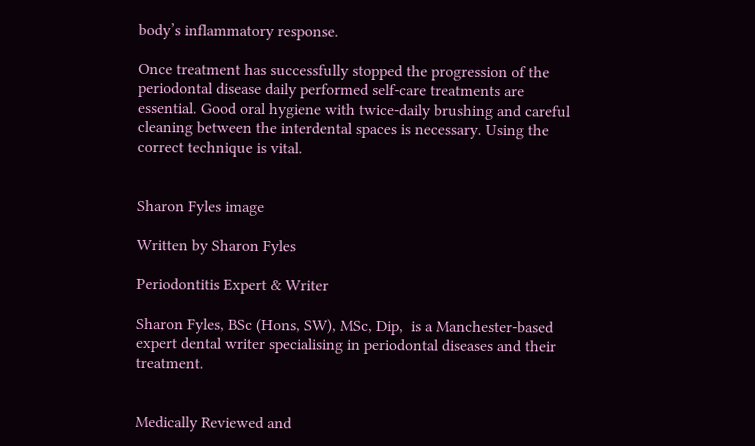body’s inflammatory response.

Once treatment has successfully stopped the progression of the periodontal disease daily performed self-care treatments are essential. Good oral hygiene with twice-daily brushing and careful cleaning between the interdental spaces is necessary. Using the correct technique is vital.


Sharon Fyles image

Written by Sharon Fyles

Periodontitis Expert & Writer

Sharon Fyles, BSc (Hons, SW), MSc, Dip,  is a Manchester-based expert dental writer specialising in periodontal diseases and their treatment.


Medically Reviewed and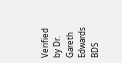Verified by Dr. Gareth Edwards BDS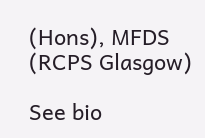(Hons), MFDS (RCPS Glasgow)

See bio